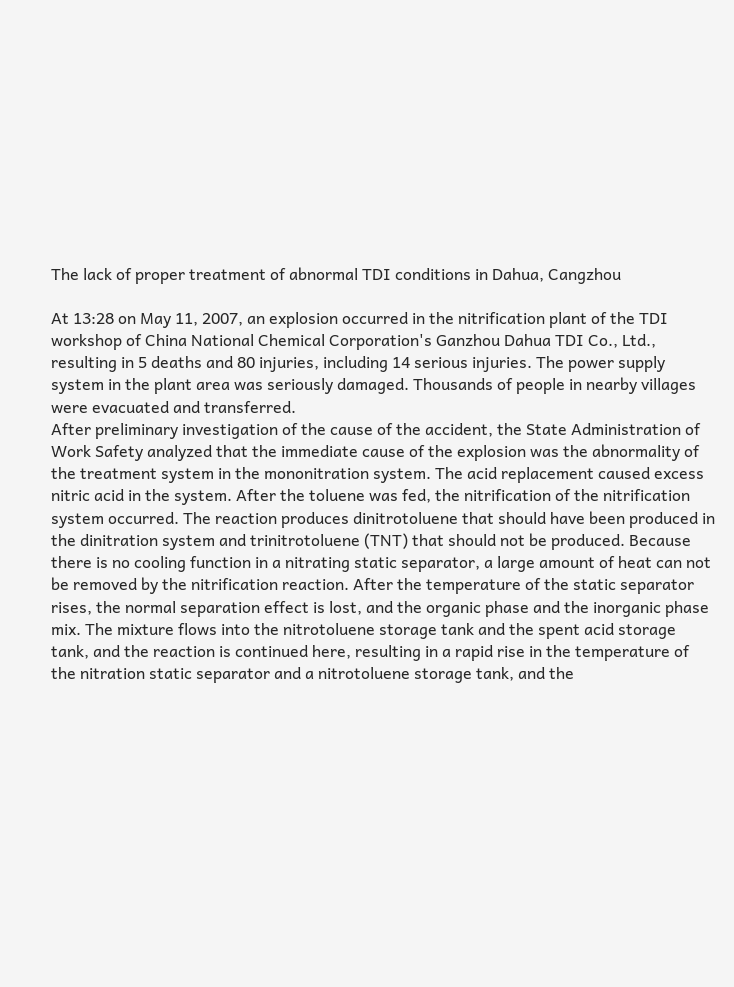The lack of proper treatment of abnormal TDI conditions in Dahua, Cangzhou

At 13:28 on May 11, 2007, an explosion occurred in the nitrification plant of the TDI workshop of China National Chemical Corporation's Ganzhou Dahua TDI Co., Ltd., resulting in 5 deaths and 80 injuries, including 14 serious injuries. The power supply system in the plant area was seriously damaged. Thousands of people in nearby villages were evacuated and transferred.
After preliminary investigation of the cause of the accident, the State Administration of Work Safety analyzed that the immediate cause of the explosion was the abnormality of the treatment system in the mononitration system. The acid replacement caused excess nitric acid in the system. After the toluene was fed, the nitrification of the nitrification system occurred. The reaction produces dinitrotoluene that should have been produced in the dinitration system and trinitrotoluene (TNT) that should not be produced. Because there is no cooling function in a nitrating static separator, a large amount of heat can not be removed by the nitrification reaction. After the temperature of the static separator rises, the normal separation effect is lost, and the organic phase and the inorganic phase mix. The mixture flows into the nitrotoluene storage tank and the spent acid storage tank, and the reaction is continued here, resulting in a rapid rise in the temperature of the nitration static separator and a nitrotoluene storage tank, and the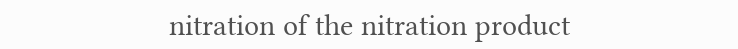nitration of the nitration product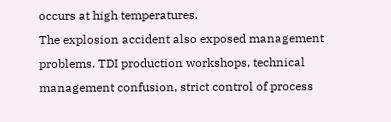occurs at high temperatures.
The explosion accident also exposed management problems. TDI production workshops, technical management confusion, strict control of process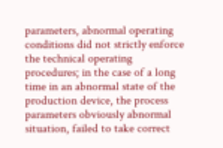parameters, abnormal operating conditions did not strictly enforce the technical operating procedures; in the case of a long time in an abnormal state of the production device, the process parameters obviously abnormal situation, failed to take correct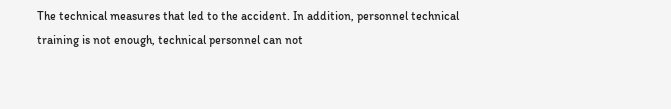The technical measures that led to the accident. In addition, personnel technical training is not enough, technical personnel can not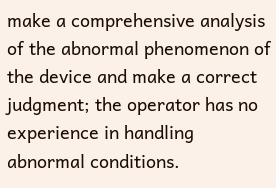make a comprehensive analysis of the abnormal phenomenon of the device and make a correct judgment; the operator has no experience in handling abnormal conditions.